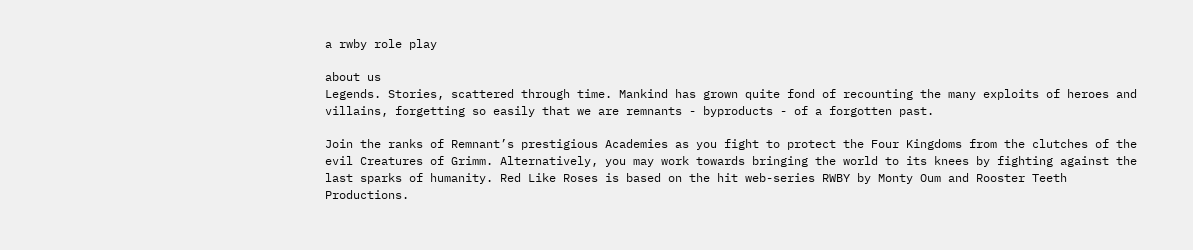a rwby role play

about us
Legends. Stories, scattered through time. Mankind has grown quite fond of recounting the many exploits of heroes and villains, forgetting so easily that we are remnants - byproducts - of a forgotten past.

Join the ranks of Remnant’s prestigious Academies as you fight to protect the Four Kingdoms from the clutches of the evil Creatures of Grimm. Alternatively, you may work towards bringing the world to its knees by fighting against the last sparks of humanity. Red Like Roses is based on the hit web-series RWBY by Monty Oum and Rooster Teeth Productions.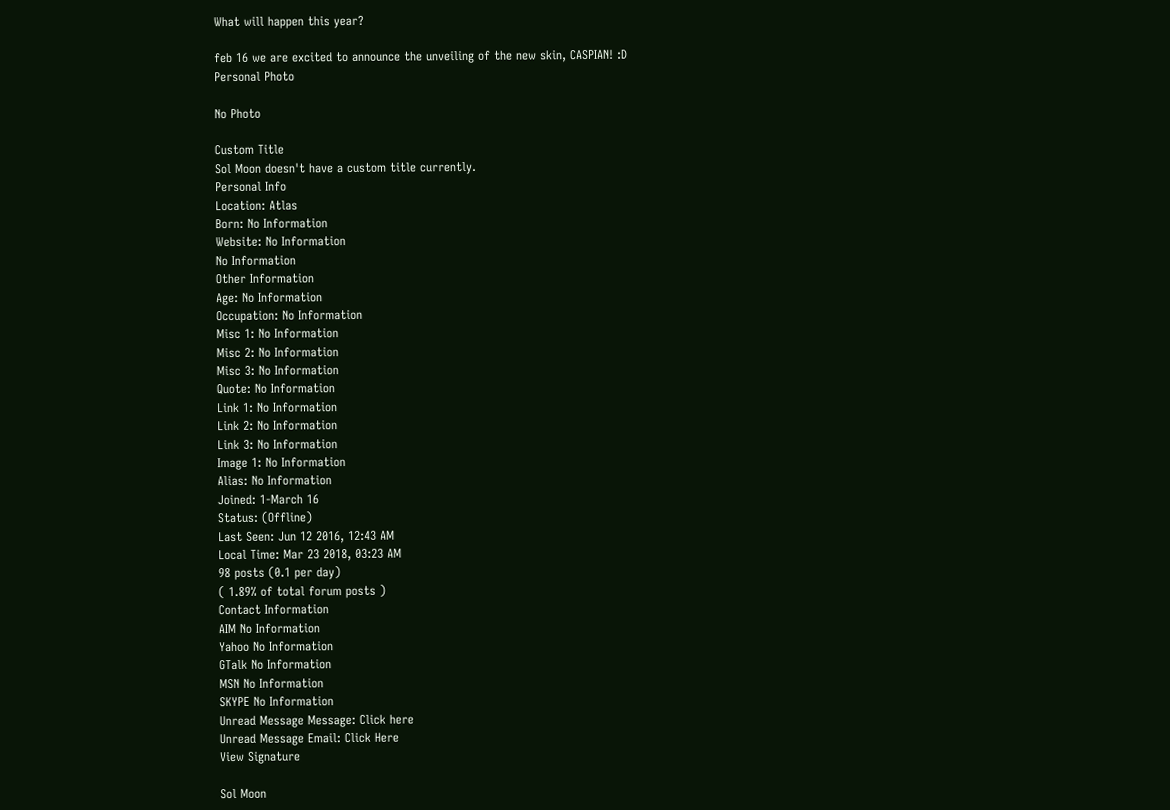What will happen this year?

feb 16 we are excited to announce the unveiling of the new skin, CASPIAN! :D
Personal Photo

No Photo

Custom Title
Sol Moon doesn't have a custom title currently.
Personal Info
Location: Atlas
Born: No Information
Website: No Information
No Information
Other Information
Age: No Information
Occupation: No Information
Misc 1: No Information
Misc 2: No Information
Misc 3: No Information
Quote: No Information
Link 1: No Information
Link 2: No Information
Link 3: No Information
Image 1: No Information
Alias: No Information
Joined: 1-March 16
Status: (Offline)
Last Seen: Jun 12 2016, 12:43 AM
Local Time: Mar 23 2018, 03:23 AM
98 posts (0.1 per day)
( 1.89% of total forum posts )
Contact Information
AIM No Information
Yahoo No Information
GTalk No Information
MSN No Information
SKYPE No Information
Unread Message Message: Click here
Unread Message Email: Click Here
View Signature

Sol Moon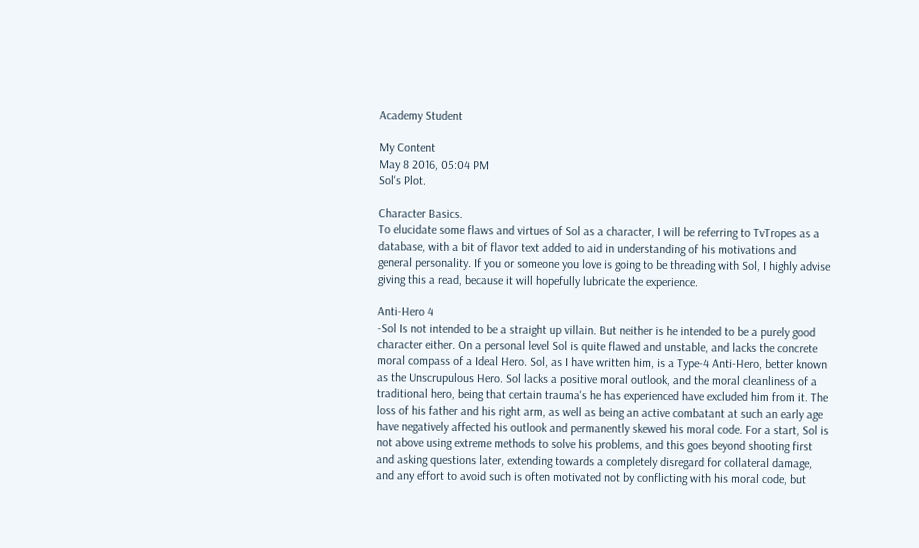Academy Student

My Content
May 8 2016, 05:04 PM
Sol's Plot.

Character Basics.
To elucidate some flaws and virtues of Sol as a character, I will be referring to TvTropes as a database, with a bit of flavor text added to aid in understanding of his motivations and general personality. If you or someone you love is going to be threading with Sol, I highly advise giving this a read, because it will hopefully lubricate the experience.

Anti-Hero 4
-Sol Is not intended to be a straight up villain. But neither is he intended to be a purely good character either. On a personal level Sol is quite flawed and unstable, and lacks the concrete moral compass of a Ideal Hero. Sol, as I have written him, is a Type-4 Anti-Hero, better known as the Unscrupulous Hero. Sol lacks a positive moral outlook, and the moral cleanliness of a traditional hero, being that certain trauma's he has experienced have excluded him from it. The loss of his father and his right arm, as well as being an active combatant at such an early age have negatively affected his outlook and permanently skewed his moral code. For a start, Sol is not above using extreme methods to solve his problems, and this goes beyond shooting first and asking questions later, extending towards a completely disregard for collateral damage, and any effort to avoid such is often motivated not by conflicting with his moral code, but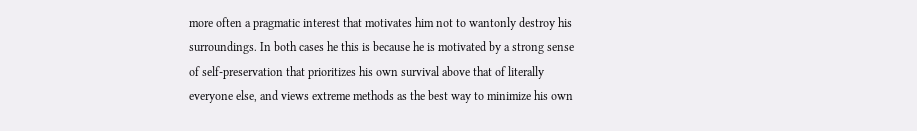more often a pragmatic interest that motivates him not to wantonly destroy his surroundings. In both cases he this is because he is motivated by a strong sense of self-preservation that prioritizes his own survival above that of literally everyone else, and views extreme methods as the best way to minimize his own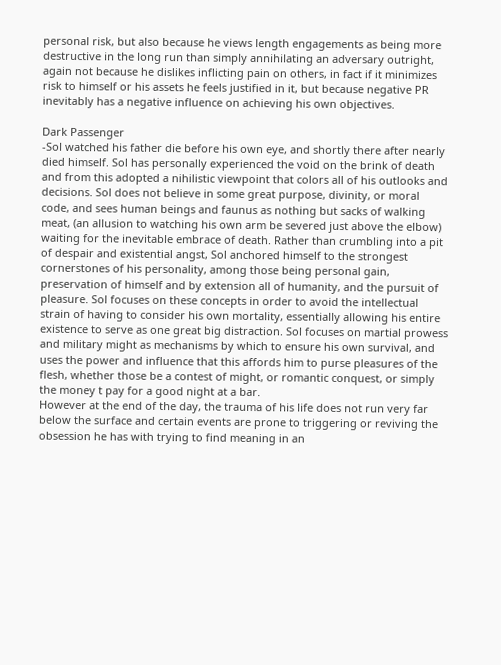personal risk, but also because he views length engagements as being more destructive in the long run than simply annihilating an adversary outright, again not because he dislikes inflicting pain on others, in fact if it minimizes risk to himself or his assets he feels justified in it, but because negative PR inevitably has a negative influence on achieving his own objectives.

Dark Passenger
-Sol watched his father die before his own eye, and shortly there after nearly died himself. Sol has personally experienced the void on the brink of death and from this adopted a nihilistic viewpoint that colors all of his outlooks and decisions. Sol does not believe in some great purpose, divinity, or moral code, and sees human beings and faunus as nothing but sacks of walking meat, (an allusion to watching his own arm be severed just above the elbow) waiting for the inevitable embrace of death. Rather than crumbling into a pit of despair and existential angst, Sol anchored himself to the strongest cornerstones of his personality, among those being personal gain, preservation of himself and by extension all of humanity, and the pursuit of pleasure. Sol focuses on these concepts in order to avoid the intellectual strain of having to consider his own mortality, essentially allowing his entire existence to serve as one great big distraction. Sol focuses on martial prowess and military might as mechanisms by which to ensure his own survival, and uses the power and influence that this affords him to purse pleasures of the flesh, whether those be a contest of might, or romantic conquest, or simply the money t pay for a good night at a bar.
However at the end of the day, the trauma of his life does not run very far below the surface and certain events are prone to triggering or reviving the obsession he has with trying to find meaning in an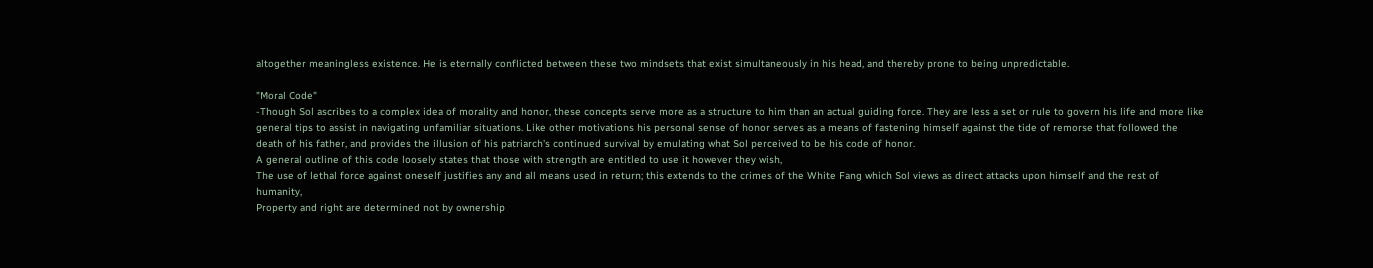altogether meaningless existence. He is eternally conflicted between these two mindsets that exist simultaneously in his head, and thereby prone to being unpredictable.

"Moral Code"
-Though Sol ascribes to a complex idea of morality and honor, these concepts serve more as a structure to him than an actual guiding force. They are less a set or rule to govern his life and more like general tips to assist in navigating unfamiliar situations. Like other motivations his personal sense of honor serves as a means of fastening himself against the tide of remorse that followed the death of his father, and provides the illusion of his patriarch's continued survival by emulating what Sol perceived to be his code of honor.
A general outline of this code loosely states that those with strength are entitled to use it however they wish,
The use of lethal force against oneself justifies any and all means used in return; this extends to the crimes of the White Fang which Sol views as direct attacks upon himself and the rest of humanity,
Property and right are determined not by ownership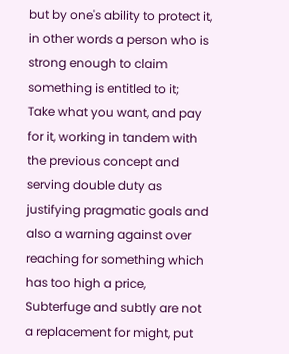but by one's ability to protect it, in other words a person who is strong enough to claim something is entitled to it;
Take what you want, and pay for it, working in tandem with the previous concept and serving double duty as justifying pragmatic goals and also a warning against over reaching for something which has too high a price,
Subterfuge and subtly are not a replacement for might, put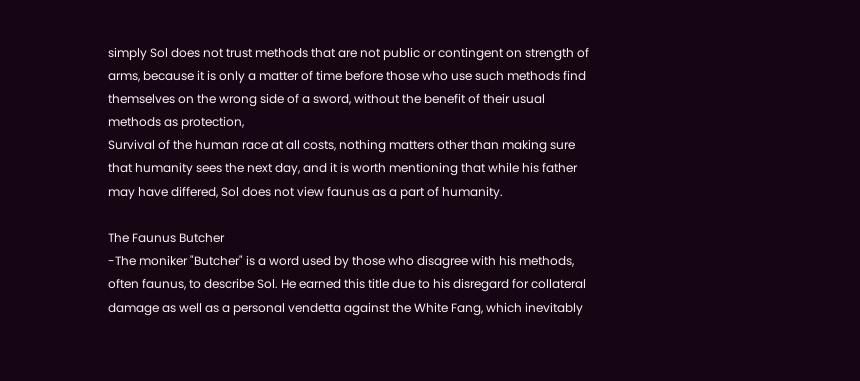simply Sol does not trust methods that are not public or contingent on strength of arms, because it is only a matter of time before those who use such methods find themselves on the wrong side of a sword, without the benefit of their usual methods as protection,
Survival of the human race at all costs, nothing matters other than making sure that humanity sees the next day, and it is worth mentioning that while his father may have differed, Sol does not view faunus as a part of humanity.

The Faunus Butcher
-The moniker "Butcher" is a word used by those who disagree with his methods, often faunus, to describe Sol. He earned this title due to his disregard for collateral damage as well as a personal vendetta against the White Fang, which inevitably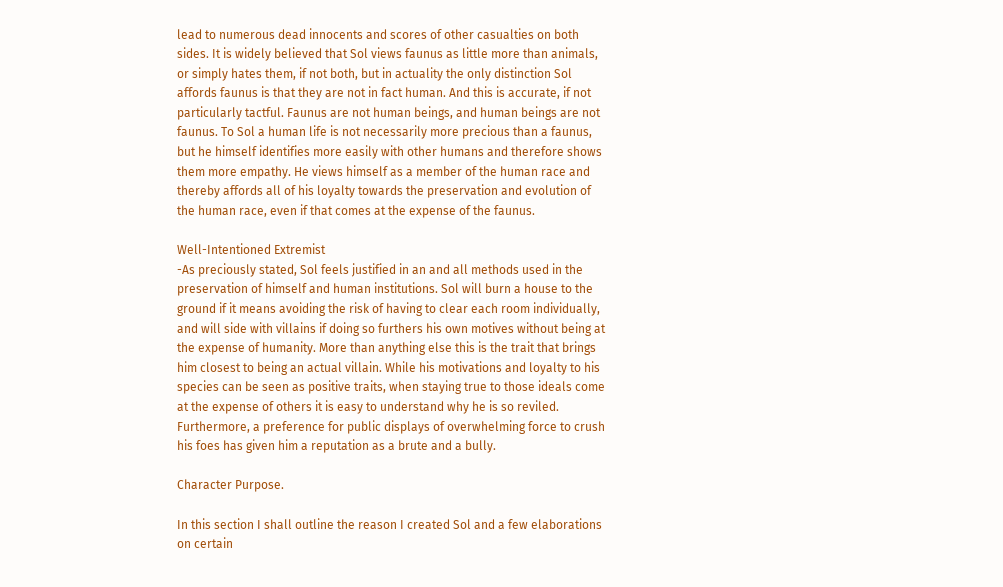lead to numerous dead innocents and scores of other casualties on both sides. It is widely believed that Sol views faunus as little more than animals, or simply hates them, if not both, but in actuality the only distinction Sol affords faunus is that they are not in fact human. And this is accurate, if not particularly tactful. Faunus are not human beings, and human beings are not faunus. To Sol a human life is not necessarily more precious than a faunus, but he himself identifies more easily with other humans and therefore shows them more empathy. He views himself as a member of the human race and thereby affords all of his loyalty towards the preservation and evolution of the human race, even if that comes at the expense of the faunus.

Well-Intentioned Extremist
-As preciously stated, Sol feels justified in an and all methods used in the preservation of himself and human institutions. Sol will burn a house to the ground if it means avoiding the risk of having to clear each room individually, and will side with villains if doing so furthers his own motives without being at the expense of humanity. More than anything else this is the trait that brings him closest to being an actual villain. While his motivations and loyalty to his species can be seen as positive traits, when staying true to those ideals come at the expense of others it is easy to understand why he is so reviled. Furthermore, a preference for public displays of overwhelming force to crush his foes has given him a reputation as a brute and a bully.

Character Purpose.

In this section I shall outline the reason I created Sol and a few elaborations on certain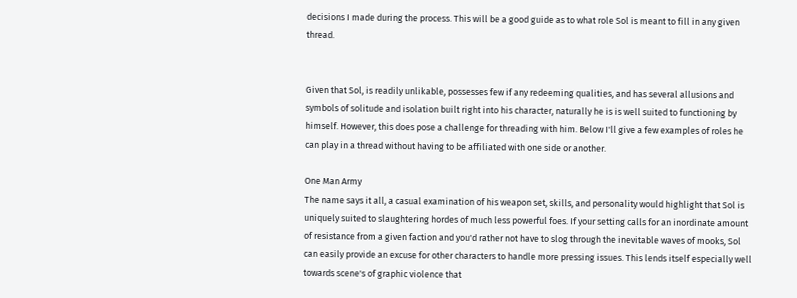decisions I made during the process. This will be a good guide as to what role Sol is meant to fill in any given thread.


Given that Sol, is readily unlikable, possesses few if any redeeming qualities, and has several allusions and symbols of solitude and isolation built right into his character, naturally he is is well suited to functioning by himself. However, this does pose a challenge for threading with him. Below I'll give a few examples of roles he can play in a thread without having to be affiliated with one side or another.

One Man Army
The name says it all, a casual examination of his weapon set, skills, and personality would highlight that Sol is uniquely suited to slaughtering hordes of much less powerful foes. If your setting calls for an inordinate amount of resistance from a given faction and you'd rather not have to slog through the inevitable waves of mooks, Sol can easily provide an excuse for other characters to handle more pressing issues. This lends itself especially well towards scene's of graphic violence that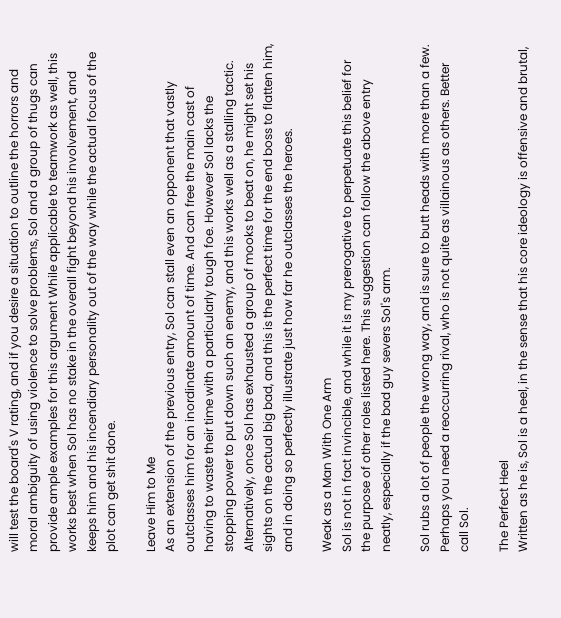will test the board's V rating, and if you desire a situation to outline the horrors and moral ambiguity of using violence to solve problems, Sol and a group of thugs can provide ample examples for this argument While applicable to teamwork as well, this works best when Sol has no stake in the overall fight beyond his involvement, and keeps him and his incendiary personality out of the way while the actual focus of the plot can get shit done.

Leave Him to Me
As an extension of the previous entry, Sol can stall even an opponent that vastly outclasses him for an inordinate amount of time. And can free the main cast of having to waste their time with a particularly tough foe. However Sol lacks the stopping power to put down such an enemy, and this works well as a stalling tactic.
Alternatively, once Sol has exhausted a group of mooks to beat on, he might set his sights on the actual big bad, and this is the perfect time for the end boss to flatten him, and in doing so perfectly illustrate just how far he outclasses the heroes.

Weak as a Man With One Arm
Sol is not in fact invincible, and while it is my prerogative to perpetuate this belief for the purpose of other roles listed here. This suggestion can follow the above entry neatly, especially if the bad guy severs Sol's arm.

Sol rubs a lot of people the wrong way, and is sure to butt heads with more than a few. Perhaps you need a reoccurring rival, who is not quite as villainous as others. Better call Sol.

The Perfect Heel
Written as he is, Sol is a heel, in the sense that his core ideology is offensive and brutal,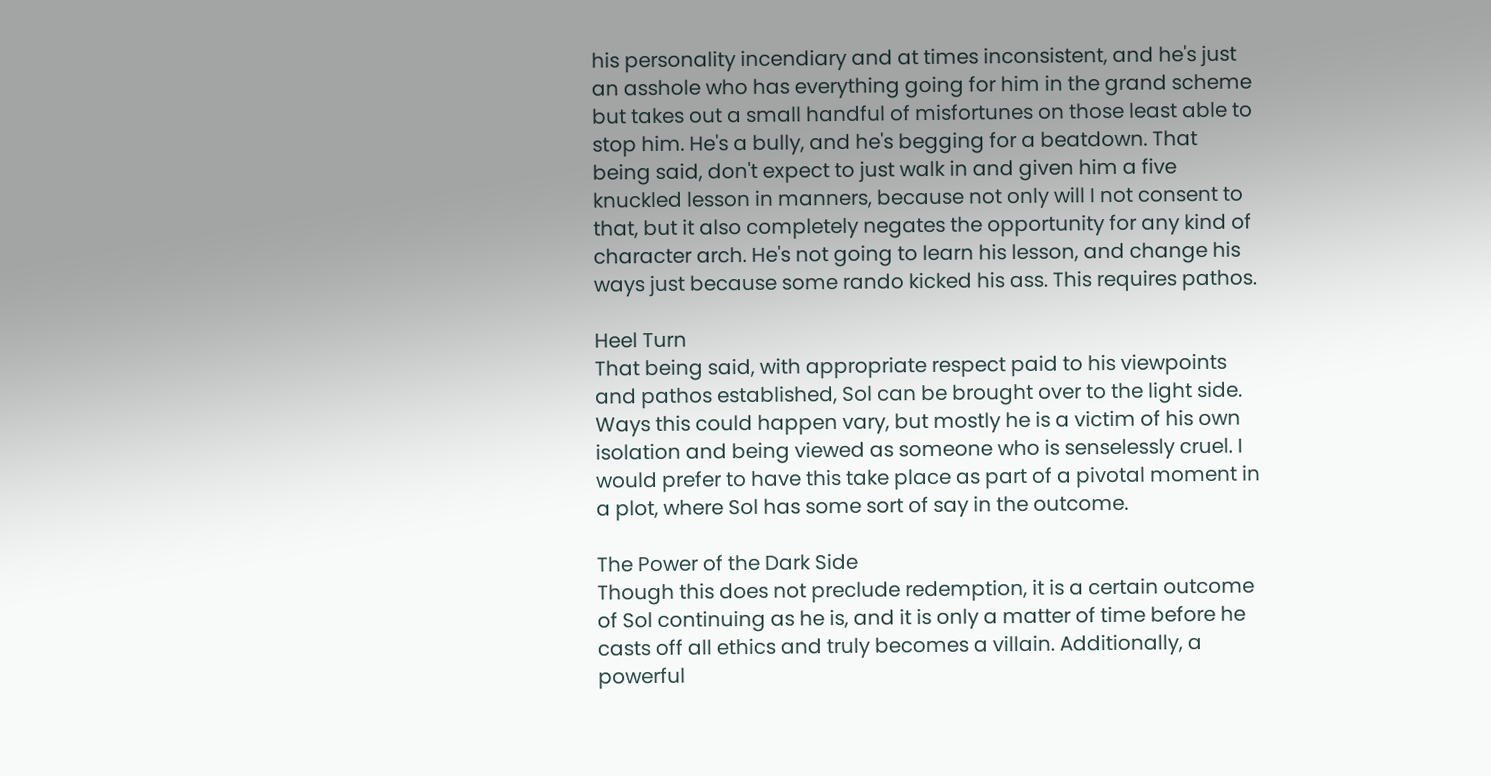his personality incendiary and at times inconsistent, and he's just an asshole who has everything going for him in the grand scheme but takes out a small handful of misfortunes on those least able to stop him. He's a bully, and he's begging for a beatdown. That being said, don't expect to just walk in and given him a five knuckled lesson in manners, because not only will I not consent to that, but it also completely negates the opportunity for any kind of character arch. He's not going to learn his lesson, and change his ways just because some rando kicked his ass. This requires pathos.

Heel Turn
That being said, with appropriate respect paid to his viewpoints and pathos established, Sol can be brought over to the light side. Ways this could happen vary, but mostly he is a victim of his own isolation and being viewed as someone who is senselessly cruel. I would prefer to have this take place as part of a pivotal moment in a plot, where Sol has some sort of say in the outcome.

The Power of the Dark Side
Though this does not preclude redemption, it is a certain outcome of Sol continuing as he is, and it is only a matter of time before he casts off all ethics and truly becomes a villain. Additionally, a powerful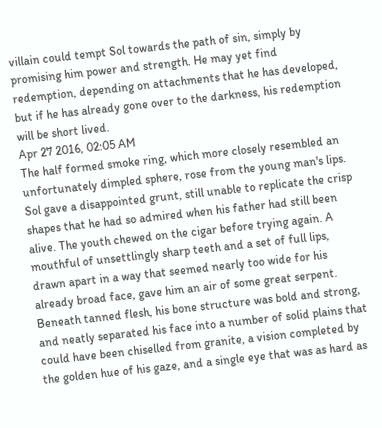villain could tempt Sol towards the path of sin, simply by promising him power and strength. He may yet find redemption, depending on attachments that he has developed, but if he has already gone over to the darkness, his redemption will be short lived.
Apr 27 2016, 02:05 AM
The half formed smoke ring, which more closely resembled an unfortunately dimpled sphere, rose from the young man's lips. Sol gave a disappointed grunt, still unable to replicate the crisp shapes that he had so admired when his father had still been alive. The youth chewed on the cigar before trying again. A mouthful of unsettlingly sharp teeth and a set of full lips, drawn apart in a way that seemed nearly too wide for his already broad face, gave him an air of some great serpent. Beneath tanned flesh, his bone structure was bold and strong, and neatly separated his face into a number of solid plains that could have been chiselled from granite, a vision completed by the golden hue of his gaze, and a single eye that was as hard as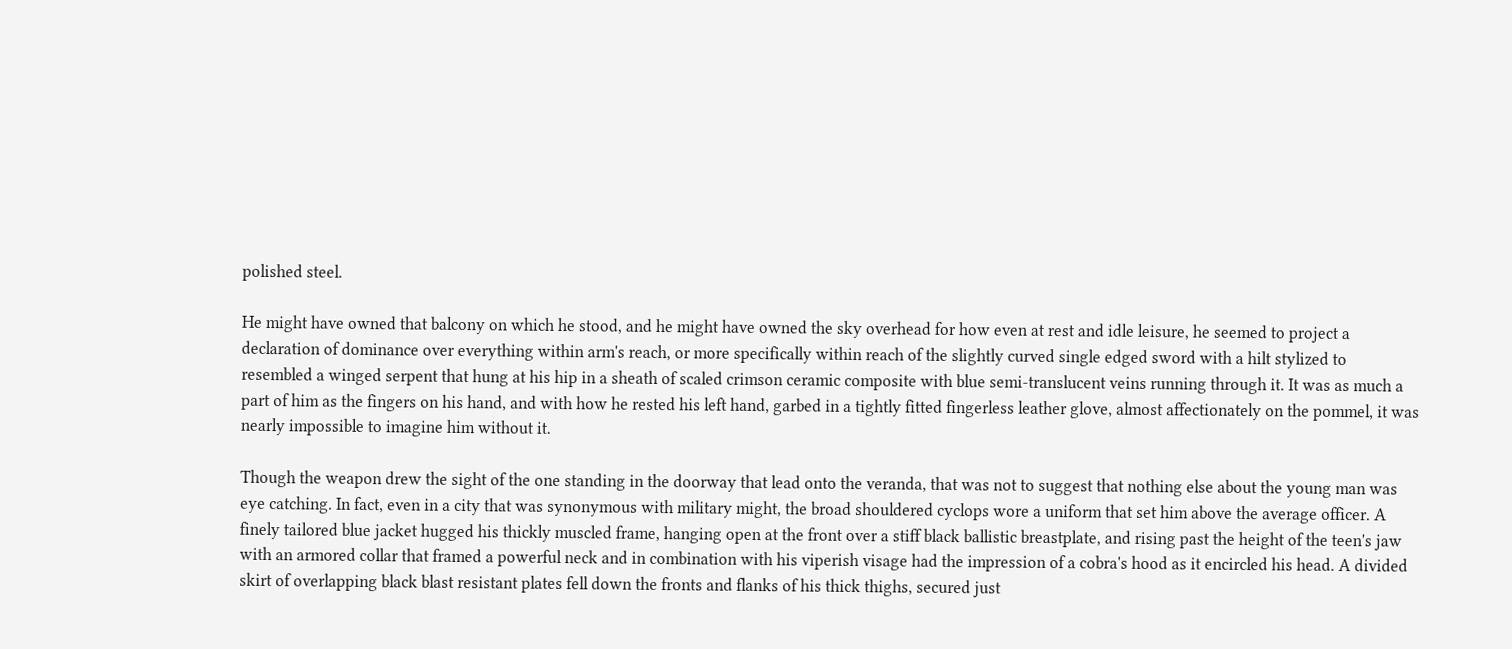polished steel.

He might have owned that balcony on which he stood, and he might have owned the sky overhead for how even at rest and idle leisure, he seemed to project a declaration of dominance over everything within arm's reach, or more specifically within reach of the slightly curved single edged sword with a hilt stylized to resembled a winged serpent that hung at his hip in a sheath of scaled crimson ceramic composite with blue semi-translucent veins running through it. It was as much a part of him as the fingers on his hand, and with how he rested his left hand, garbed in a tightly fitted fingerless leather glove, almost affectionately on the pommel, it was nearly impossible to imagine him without it.

Though the weapon drew the sight of the one standing in the doorway that lead onto the veranda, that was not to suggest that nothing else about the young man was eye catching. In fact, even in a city that was synonymous with military might, the broad shouldered cyclops wore a uniform that set him above the average officer. A finely tailored blue jacket hugged his thickly muscled frame, hanging open at the front over a stiff black ballistic breastplate, and rising past the height of the teen's jaw with an armored collar that framed a powerful neck and in combination with his viperish visage had the impression of a cobra's hood as it encircled his head. A divided skirt of overlapping black blast resistant plates fell down the fronts and flanks of his thick thighs, secured just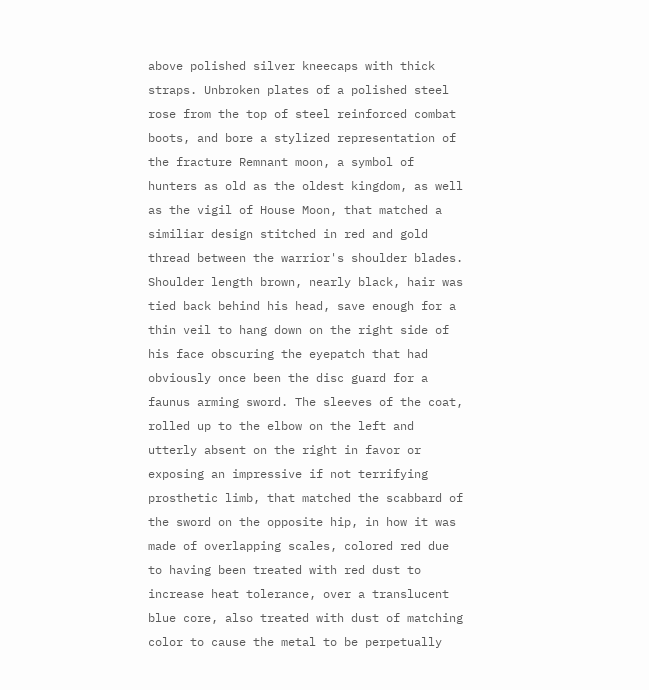above polished silver kneecaps with thick straps. Unbroken plates of a polished steel rose from the top of steel reinforced combat boots, and bore a stylized representation of the fracture Remnant moon, a symbol of hunters as old as the oldest kingdom, as well as the vigil of House Moon, that matched a similiar design stitched in red and gold thread between the warrior's shoulder blades. Shoulder length brown, nearly black, hair was tied back behind his head, save enough for a thin veil to hang down on the right side of his face obscuring the eyepatch that had obviously once been the disc guard for a faunus arming sword. The sleeves of the coat, rolled up to the elbow on the left and utterly absent on the right in favor or exposing an impressive if not terrifying prosthetic limb, that matched the scabbard of the sword on the opposite hip, in how it was made of overlapping scales, colored red due to having been treated with red dust to increase heat tolerance, over a translucent blue core, also treated with dust of matching color to cause the metal to be perpetually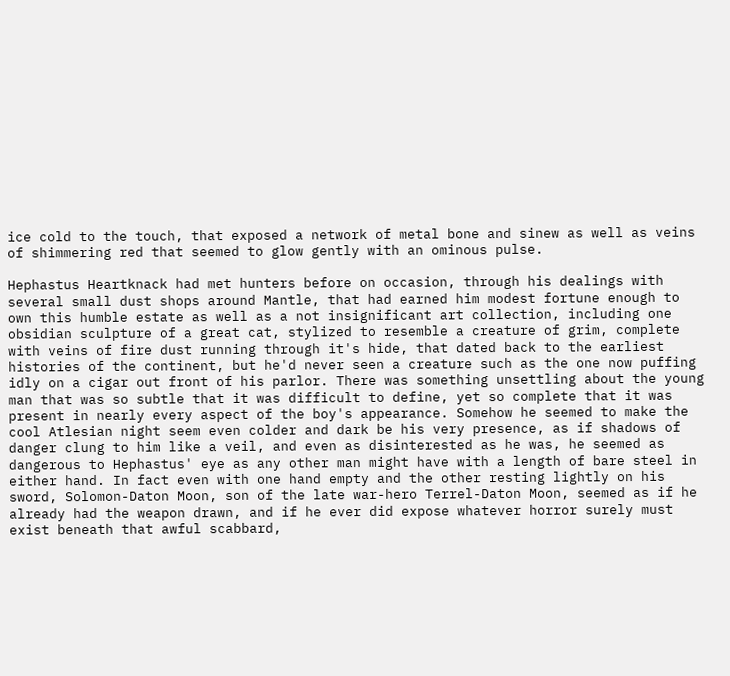ice cold to the touch, that exposed a network of metal bone and sinew as well as veins of shimmering red that seemed to glow gently with an ominous pulse.

Hephastus Heartknack had met hunters before on occasion, through his dealings with several small dust shops around Mantle, that had earned him modest fortune enough to own this humble estate as well as a not insignificant art collection, including one obsidian sculpture of a great cat, stylized to resemble a creature of grim, complete with veins of fire dust running through it's hide, that dated back to the earliest histories of the continent, but he'd never seen a creature such as the one now puffing idly on a cigar out front of his parlor. There was something unsettling about the young man that was so subtle that it was difficult to define, yet so complete that it was present in nearly every aspect of the boy's appearance. Somehow he seemed to make the cool Atlesian night seem even colder and dark be his very presence, as if shadows of danger clung to him like a veil, and even as disinterested as he was, he seemed as dangerous to Hephastus' eye as any other man might have with a length of bare steel in either hand. In fact even with one hand empty and the other resting lightly on his sword, Solomon-Daton Moon, son of the late war-hero Terrel-Daton Moon, seemed as if he already had the weapon drawn, and if he ever did expose whatever horror surely must exist beneath that awful scabbard,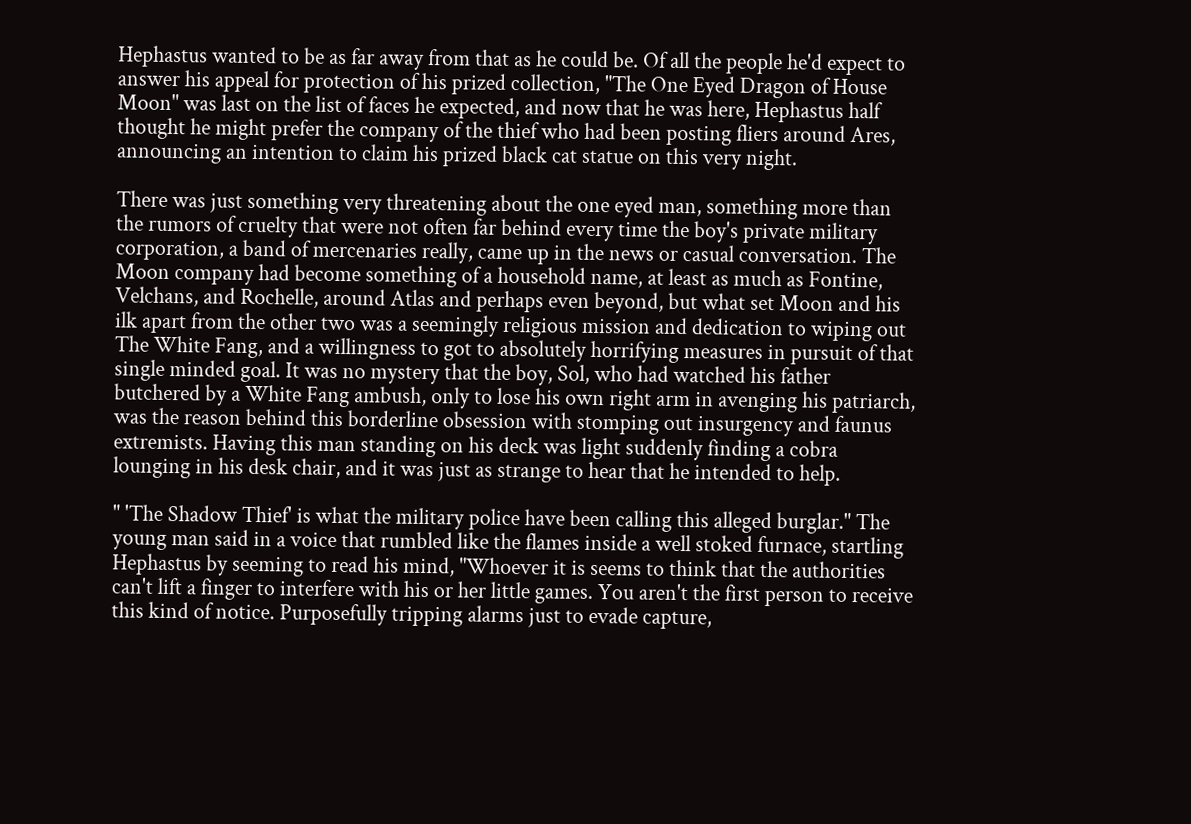Hephastus wanted to be as far away from that as he could be. Of all the people he'd expect to answer his appeal for protection of his prized collection, "The One Eyed Dragon of House Moon" was last on the list of faces he expected, and now that he was here, Hephastus half thought he might prefer the company of the thief who had been posting fliers around Ares, announcing an intention to claim his prized black cat statue on this very night.

There was just something very threatening about the one eyed man, something more than the rumors of cruelty that were not often far behind every time the boy's private military corporation, a band of mercenaries really, came up in the news or casual conversation. The Moon company had become something of a household name, at least as much as Fontine, Velchans, and Rochelle, around Atlas and perhaps even beyond, but what set Moon and his ilk apart from the other two was a seemingly religious mission and dedication to wiping out The White Fang, and a willingness to got to absolutely horrifying measures in pursuit of that single minded goal. It was no mystery that the boy, Sol, who had watched his father butchered by a White Fang ambush, only to lose his own right arm in avenging his patriarch, was the reason behind this borderline obsession with stomping out insurgency and faunus extremists. Having this man standing on his deck was light suddenly finding a cobra lounging in his desk chair, and it was just as strange to hear that he intended to help.

" 'The Shadow Thief' is what the military police have been calling this alleged burglar." The young man said in a voice that rumbled like the flames inside a well stoked furnace, startling Hephastus by seeming to read his mind, "Whoever it is seems to think that the authorities can't lift a finger to interfere with his or her little games. You aren't the first person to receive this kind of notice. Purposefully tripping alarms just to evade capture,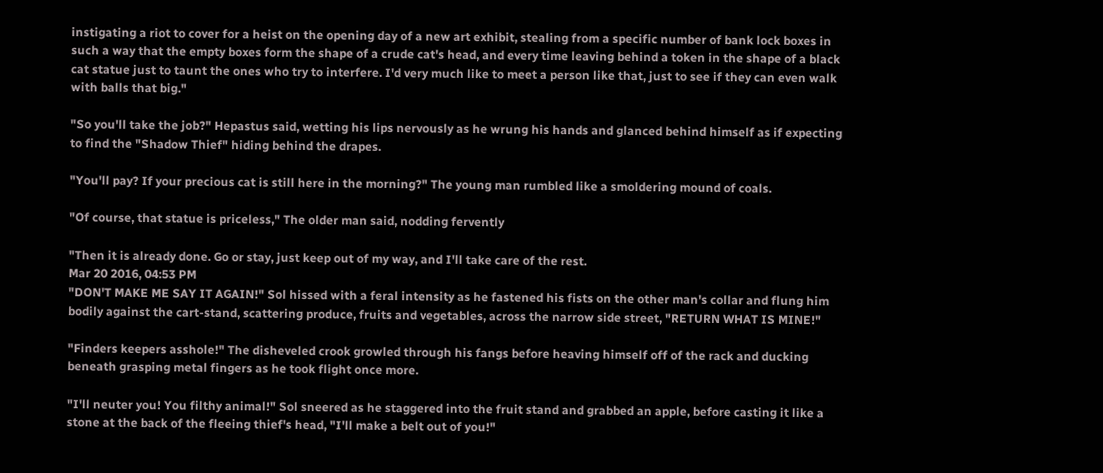instigating a riot to cover for a heist on the opening day of a new art exhibit, stealing from a specific number of bank lock boxes in such a way that the empty boxes form the shape of a crude cat's head, and every time leaving behind a token in the shape of a black cat statue just to taunt the ones who try to interfere. I'd very much like to meet a person like that, just to see if they can even walk with balls that big."

"So you'll take the job?" Hepastus said, wetting his lips nervously as he wrung his hands and glanced behind himself as if expecting to find the "Shadow Thief" hiding behind the drapes.

"You'll pay? If your precious cat is still here in the morning?" The young man rumbled like a smoldering mound of coals.

"Of course, that statue is priceless," The older man said, nodding fervently

"Then it is already done. Go or stay, just keep out of my way, and I'll take care of the rest.
Mar 20 2016, 04:53 PM
"DON'T MAKE ME SAY IT AGAIN!" Sol hissed with a feral intensity as he fastened his fists on the other man's collar and flung him bodily against the cart-stand, scattering produce, fruits and vegetables, across the narrow side street, "RETURN WHAT IS MINE!"

"Finders keepers asshole!" The disheveled crook growled through his fangs before heaving himself off of the rack and ducking beneath grasping metal fingers as he took flight once more.

"I'll neuter you! You filthy animal!" Sol sneered as he staggered into the fruit stand and grabbed an apple, before casting it like a stone at the back of the fleeing thief's head, "I'll make a belt out of you!"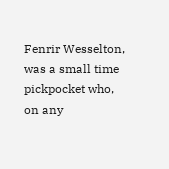Fenrir Wesselton, was a small time pickpocket who, on any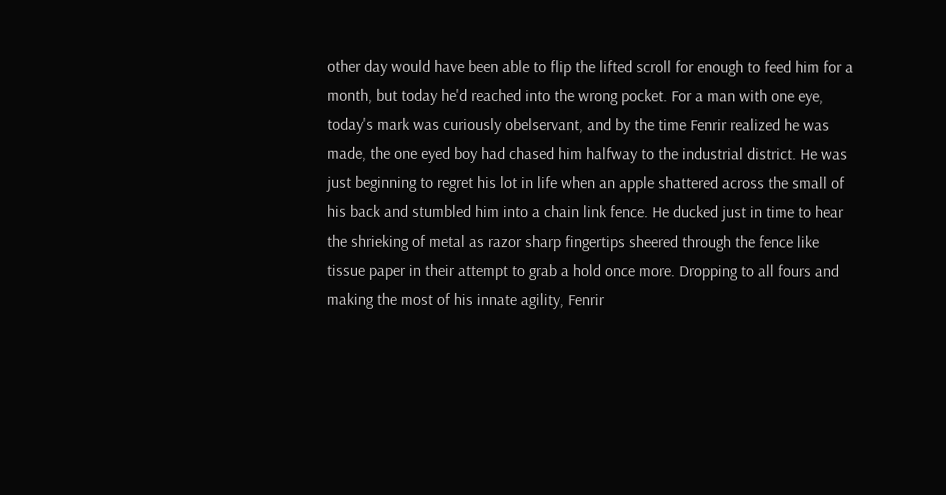other day would have been able to flip the lifted scroll for enough to feed him for a month, but today he'd reached into the wrong pocket. For a man with one eye, today's mark was curiously obelservant, and by the time Fenrir realized he was made, the one eyed boy had chased him halfway to the industrial district. He was just beginning to regret his lot in life when an apple shattered across the small of his back and stumbled him into a chain link fence. He ducked just in time to hear the shrieking of metal as razor sharp fingertips sheered through the fence like tissue paper in their attempt to grab a hold once more. Dropping to all fours and making the most of his innate agility, Fenrir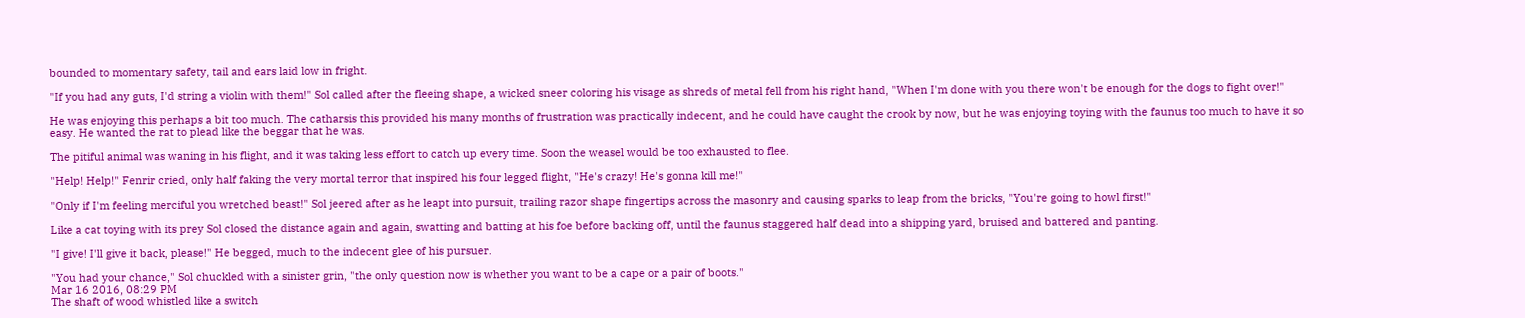bounded to momentary safety, tail and ears laid low in fright.

"If you had any guts, I'd string a violin with them!" Sol called after the fleeing shape, a wicked sneer coloring his visage as shreds of metal fell from his right hand, "When I'm done with you there won't be enough for the dogs to fight over!"

He was enjoying this perhaps a bit too much. The catharsis this provided his many months of frustration was practically indecent, and he could have caught the crook by now, but he was enjoying toying with the faunus too much to have it so easy. He wanted the rat to plead like the beggar that he was.

The pitiful animal was waning in his flight, and it was taking less effort to catch up every time. Soon the weasel would be too exhausted to flee.

"Help! Help!" Fenrir cried, only half faking the very mortal terror that inspired his four legged flight, "He's crazy! He's gonna kill me!"

"Only if I'm feeling merciful you wretched beast!" Sol jeered after as he leapt into pursuit, trailing razor shape fingertips across the masonry and causing sparks to leap from the bricks, "You're going to howl first!"

Like a cat toying with its prey Sol closed the distance again and again, swatting and batting at his foe before backing off, until the faunus staggered half dead into a shipping yard, bruised and battered and panting.

"I give! I'll give it back, please!" He begged, much to the indecent glee of his pursuer.

"You had your chance," Sol chuckled with a sinister grin, "the only question now is whether you want to be a cape or a pair of boots."
Mar 16 2016, 08:29 PM
The shaft of wood whistled like a switch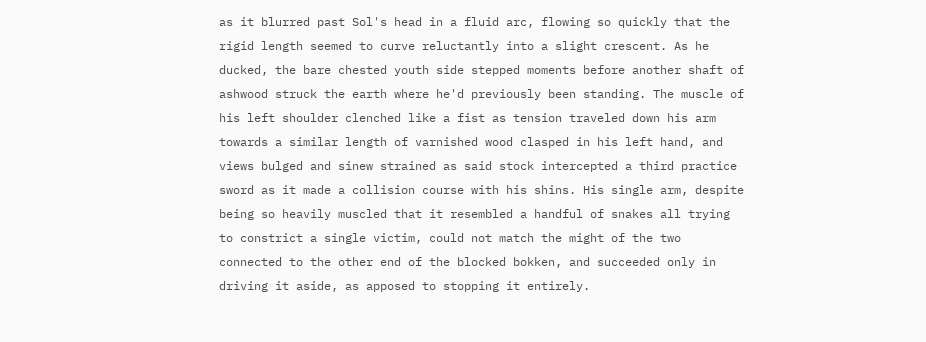as it blurred past Sol's head in a fluid arc, flowing so quickly that the rigid length seemed to curve reluctantly into a slight crescent. As he ducked, the bare chested youth side stepped moments before another shaft of ashwood struck the earth where he'd previously been standing. The muscle of his left shoulder clenched like a fist as tension traveled down his arm towards a similar length of varnished wood clasped in his left hand, and views bulged and sinew strained as said stock intercepted a third practice sword as it made a collision course with his shins. His single arm, despite being so heavily muscled that it resembled a handful of snakes all trying to constrict a single victim, could not match the might of the two connected to the other end of the blocked bokken, and succeeded only in driving it aside, as apposed to stopping it entirely.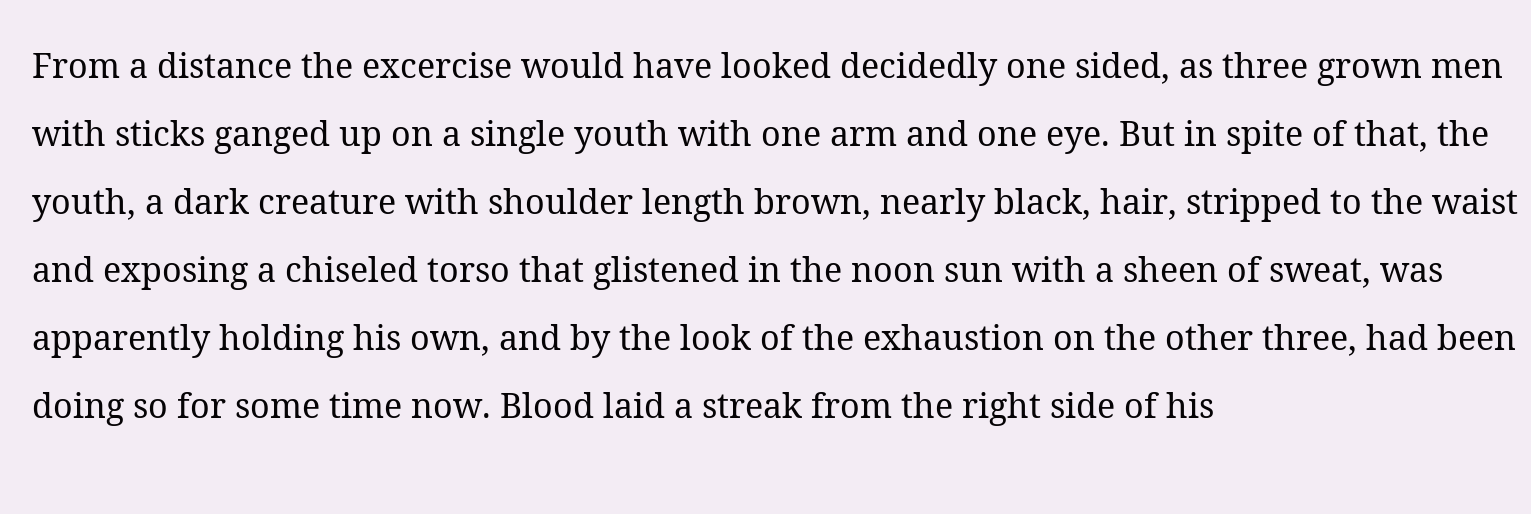From a distance the excercise would have looked decidedly one sided, as three grown men with sticks ganged up on a single youth with one arm and one eye. But in spite of that, the youth, a dark creature with shoulder length brown, nearly black, hair, stripped to the waist and exposing a chiseled torso that glistened in the noon sun with a sheen of sweat, was apparently holding his own, and by the look of the exhaustion on the other three, had been doing so for some time now. Blood laid a streak from the right side of his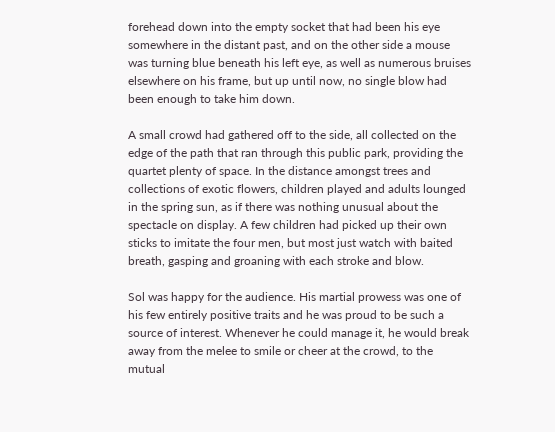forehead down into the empty socket that had been his eye somewhere in the distant past, and on the other side a mouse was turning blue beneath his left eye, as well as numerous bruises elsewhere on his frame, but up until now, no single blow had been enough to take him down.

A small crowd had gathered off to the side, all collected on the edge of the path that ran through this public park, providing the quartet plenty of space. In the distance amongst trees and collections of exotic flowers, children played and adults lounged in the spring sun, as if there was nothing unusual about the spectacle on display. A few children had picked up their own sticks to imitate the four men, but most just watch with baited breath, gasping and groaning with each stroke and blow.

Sol was happy for the audience. His martial prowess was one of his few entirely positive traits and he was proud to be such a source of interest. Whenever he could manage it, he would break away from the melee to smile or cheer at the crowd, to the mutual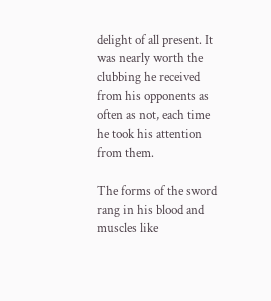delight of all present. It was nearly worth the clubbing he received from his opponents as often as not, each time he took his attention from them.

The forms of the sword rang in his blood and muscles like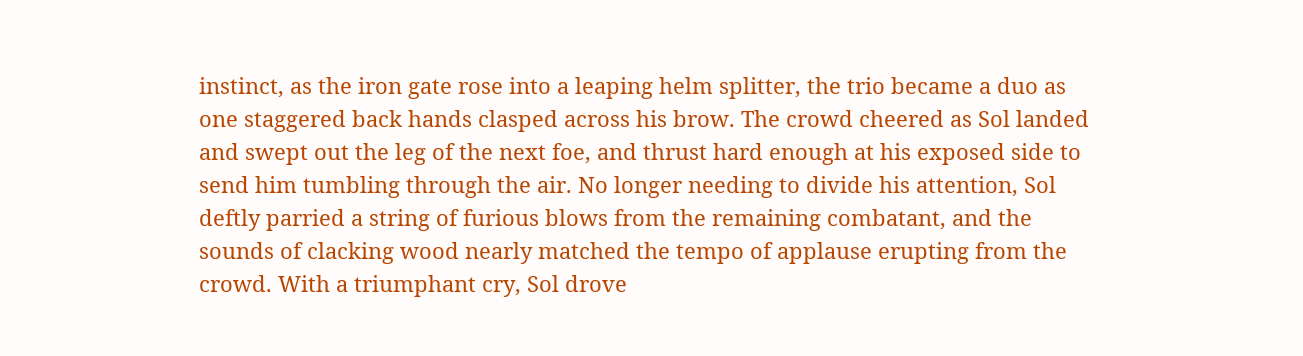instinct, as the iron gate rose into a leaping helm splitter, the trio became a duo as one staggered back hands clasped across his brow. The crowd cheered as Sol landed and swept out the leg of the next foe, and thrust hard enough at his exposed side to send him tumbling through the air. No longer needing to divide his attention, Sol deftly parried a string of furious blows from the remaining combatant, and the sounds of clacking wood nearly matched the tempo of applause erupting from the crowd. With a triumphant cry, Sol drove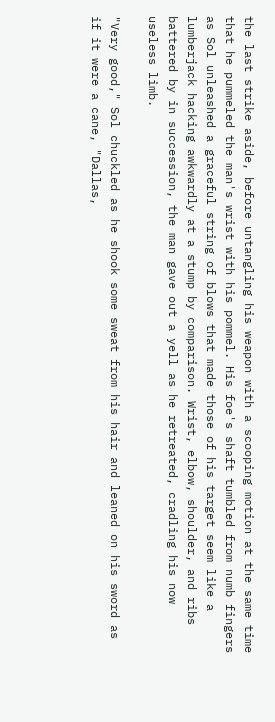the last strike aside, before untangling his weapon with a scooping motion at the same time that he pummeled the man's wrist with his pommel. His foe's shaft tumbled from numb fingers as Sol unleashed a graceful string of blows that made those of his target seem like a lumberjack hacking awkwardly at a stump by comparison. Wrist, elbow, shoulder, and ribs battered by in succession, the man gave out a yell as he retreated, cradling his now useless limb.

"Very good," Sol chuckled as he shook some sweat from his hair and leaned on his sword as if it were a cane, "Dallas,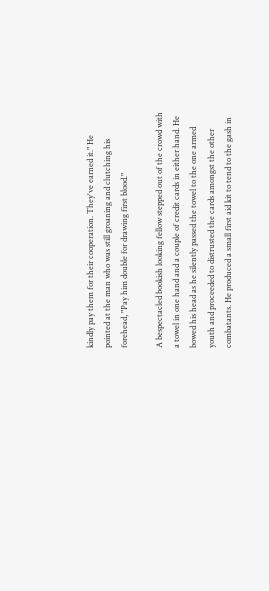kindly pay them for their cooperation. They've earned it." He pointed at the man who was still groaning and clutching his forehead, "Pay him double for drawing first blood."

A bespectacled bookish looking fellow stepped out of the crowd with a towel in one hand and a couple of credit cards in either hand. He bowed his head as he silently passed the towel to the one armed youth and proceeded to distrusted the cards amongst the other combatants. He produced a small first aid kit to tend to the gash in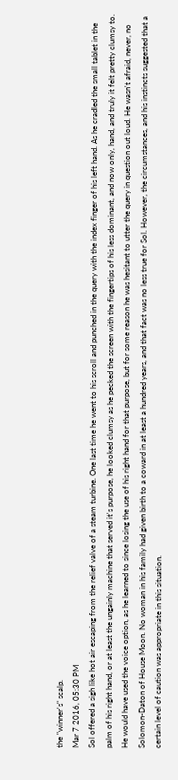the "winner's" scalp.
Mar 7 2016, 05:30 PM
Sol offered a sigh like hot air escaping from the relief valve of a steam turbine. One last time he went to his scroll and punched in the query with the index finger of his left hand. As he cradled the small tablet in the palm of his right hand, or at least the ungainly machine that served it's purpose, he looked clumsy as he pecked the screen with the fingertips of his less dominant, and now only, hand, and truly it felt pretty clumsy to. He would have used the voice option, as he learned to since losing the use of his right hand for that purpose, but for some reason he was hesitant to utter the query in question out loud. He wasn't afraid, never, no Solomon-Daton of House Moon. No woman in his family had given birth to a coward in at least a hundred years, and that fact was no less true for Sol. However, the circumstances, and his instincts suggested that a certain level of caution was appropriate in this situation.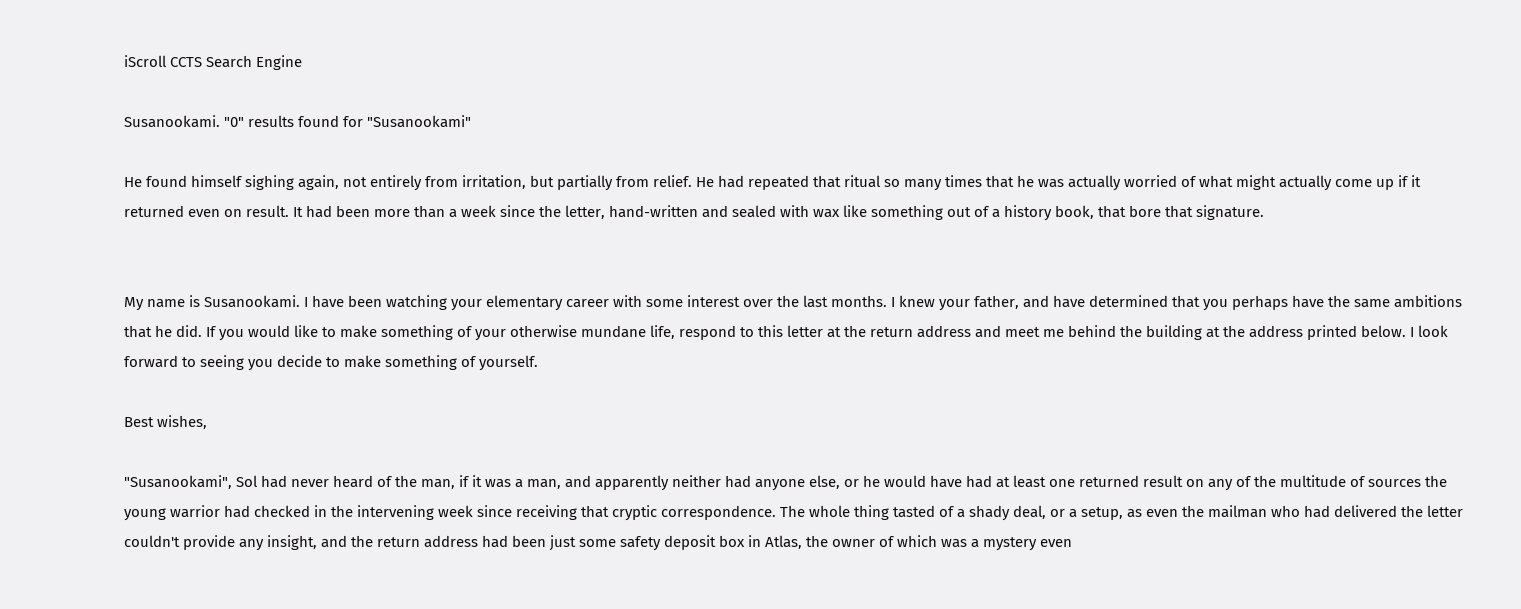iScroll CCTS Search Engine

Susanookami. "0" results found for "Susanookami"

He found himself sighing again, not entirely from irritation, but partially from relief. He had repeated that ritual so many times that he was actually worried of what might actually come up if it returned even on result. It had been more than a week since the letter, hand-written and sealed with wax like something out of a history book, that bore that signature.


My name is Susanookami. I have been watching your elementary career with some interest over the last months. I knew your father, and have determined that you perhaps have the same ambitions that he did. If you would like to make something of your otherwise mundane life, respond to this letter at the return address and meet me behind the building at the address printed below. I look forward to seeing you decide to make something of yourself.

Best wishes,

"Susanookami", Sol had never heard of the man, if it was a man, and apparently neither had anyone else, or he would have had at least one returned result on any of the multitude of sources the young warrior had checked in the intervening week since receiving that cryptic correspondence. The whole thing tasted of a shady deal, or a setup, as even the mailman who had delivered the letter couldn't provide any insight, and the return address had been just some safety deposit box in Atlas, the owner of which was a mystery even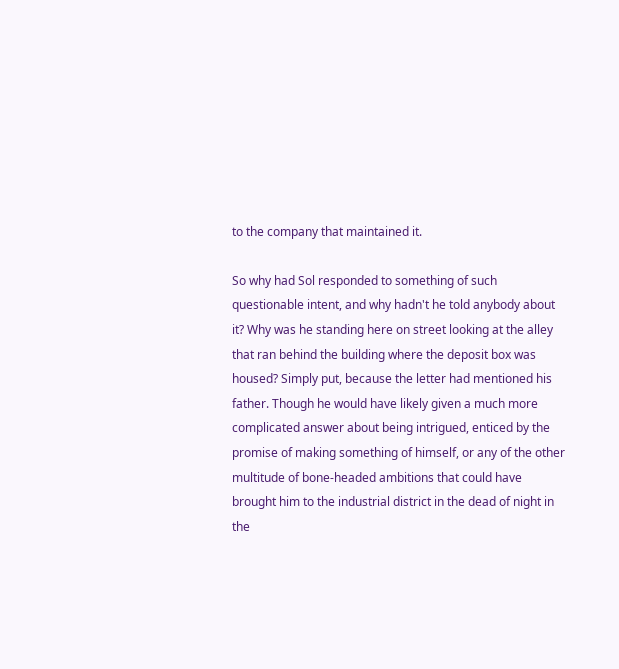to the company that maintained it.

So why had Sol responded to something of such questionable intent, and why hadn't he told anybody about it? Why was he standing here on street looking at the alley that ran behind the building where the deposit box was housed? Simply put, because the letter had mentioned his father. Though he would have likely given a much more complicated answer about being intrigued, enticed by the promise of making something of himself, or any of the other multitude of bone-headed ambitions that could have brought him to the industrial district in the dead of night in the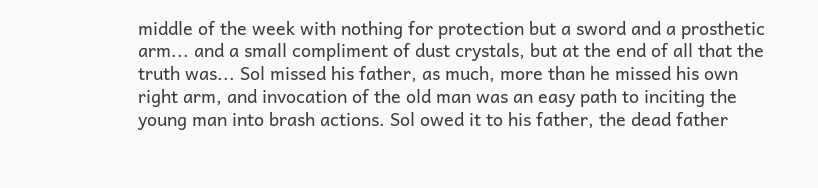middle of the week with nothing for protection but a sword and a prosthetic arm... and a small compliment of dust crystals, but at the end of all that the truth was... Sol missed his father, as much, more than he missed his own right arm, and invocation of the old man was an easy path to inciting the young man into brash actions. Sol owed it to his father, the dead father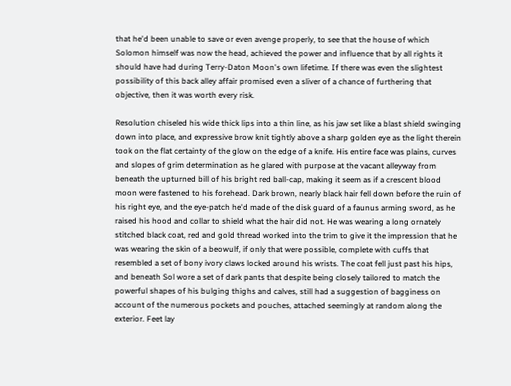that he'd been unable to save or even avenge properly, to see that the house of which Solomon himself was now the head, achieved the power and influence that by all rights it should have had during Terry-Daton Moon's own lifetime. If there was even the slightest possibility of this back alley affair promised even a sliver of a chance of furthering that objective, then it was worth every risk.

Resolution chiseled his wide thick lips into a thin line, as his jaw set like a blast shield swinging down into place, and expressive brow knit tightly above a sharp golden eye as the light therein took on the flat certainty of the glow on the edge of a knife. His entire face was plains, curves and slopes of grim determination as he glared with purpose at the vacant alleyway from beneath the upturned bill of his bright red ball-cap, making it seem as if a crescent blood moon were fastened to his forehead. Dark brown, nearly black hair fell down before the ruin of his right eye, and the eye-patch he'd made of the disk guard of a faunus arming sword, as he raised his hood and collar to shield what the hair did not. He was wearing a long ornately stitched black coat, red and gold thread worked into the trim to give it the impression that he was wearing the skin of a beowulf, if only that were possible, complete with cuffs that resembled a set of bony ivory claws locked around his wrists. The coat fell just past his hips, and beneath Sol wore a set of dark pants that despite being closely tailored to match the powerful shapes of his bulging thighs and calves, still had a suggestion of bagginess on account of the numerous pockets and pouches, attached seemingly at random along the exterior. Feet lay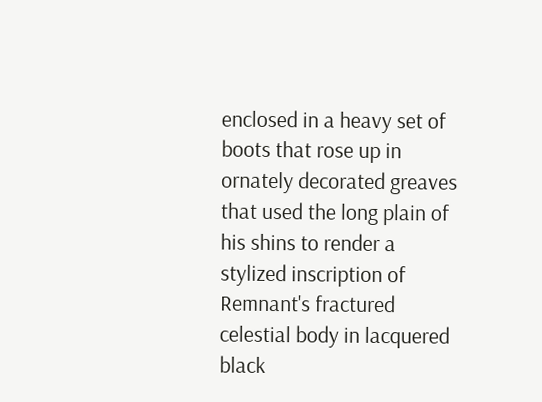enclosed in a heavy set of boots that rose up in ornately decorated greaves that used the long plain of his shins to render a stylized inscription of Remnant's fractured celestial body in lacquered black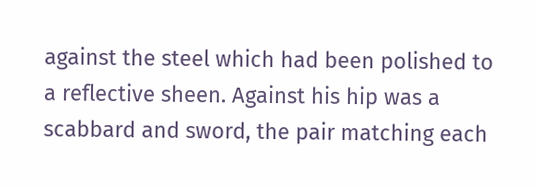against the steel which had been polished to a reflective sheen. Against his hip was a scabbard and sword, the pair matching each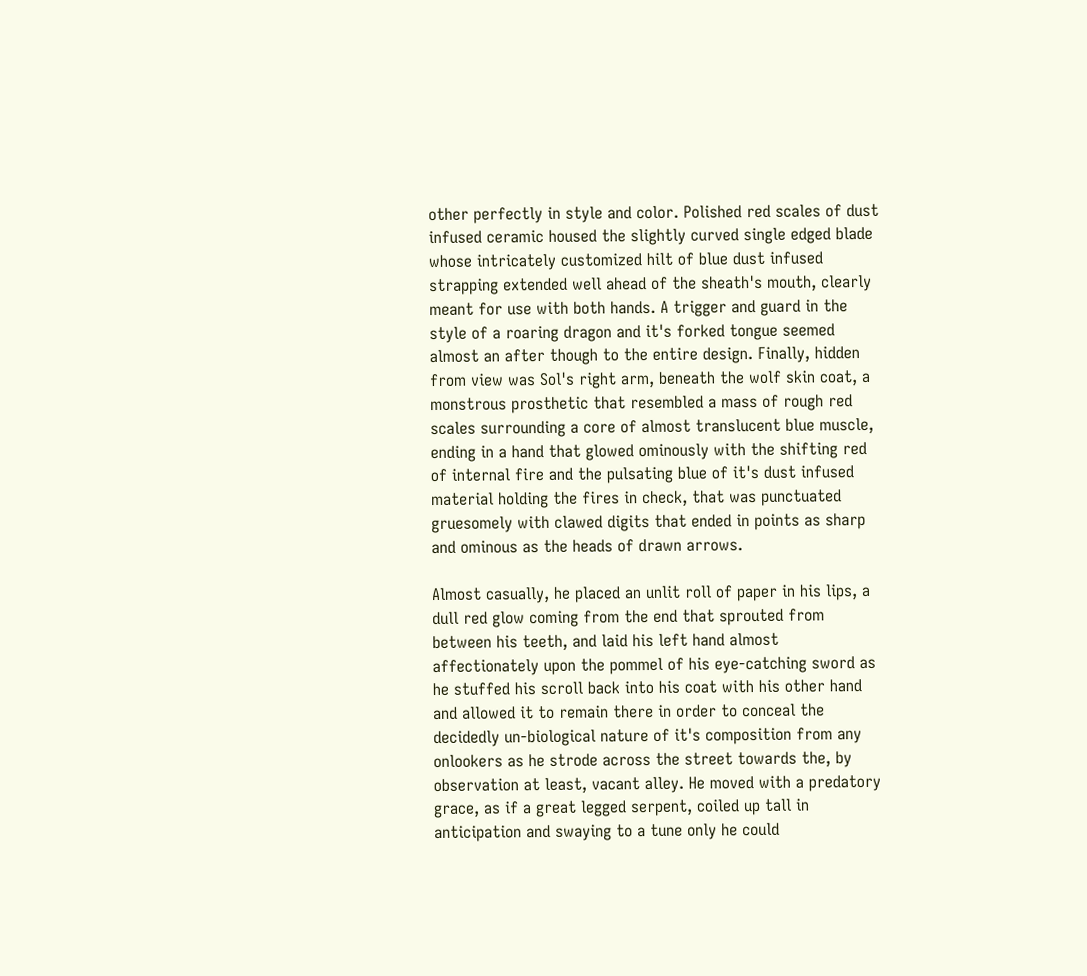other perfectly in style and color. Polished red scales of dust infused ceramic housed the slightly curved single edged blade whose intricately customized hilt of blue dust infused strapping extended well ahead of the sheath's mouth, clearly meant for use with both hands. A trigger and guard in the style of a roaring dragon and it's forked tongue seemed almost an after though to the entire design. Finally, hidden from view was Sol's right arm, beneath the wolf skin coat, a monstrous prosthetic that resembled a mass of rough red scales surrounding a core of almost translucent blue muscle, ending in a hand that glowed ominously with the shifting red of internal fire and the pulsating blue of it's dust infused material holding the fires in check, that was punctuated gruesomely with clawed digits that ended in points as sharp and ominous as the heads of drawn arrows.

Almost casually, he placed an unlit roll of paper in his lips, a dull red glow coming from the end that sprouted from between his teeth, and laid his left hand almost affectionately upon the pommel of his eye-catching sword as he stuffed his scroll back into his coat with his other hand and allowed it to remain there in order to conceal the decidedly un-biological nature of it's composition from any onlookers as he strode across the street towards the, by observation at least, vacant alley. He moved with a predatory grace, as if a great legged serpent, coiled up tall in anticipation and swaying to a tune only he could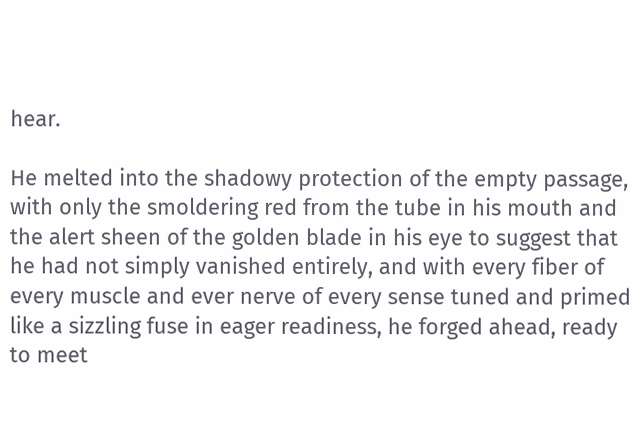hear.

He melted into the shadowy protection of the empty passage, with only the smoldering red from the tube in his mouth and the alert sheen of the golden blade in his eye to suggest that he had not simply vanished entirely, and with every fiber of every muscle and ever nerve of every sense tuned and primed like a sizzling fuse in eager readiness, he forged ahead, ready to meet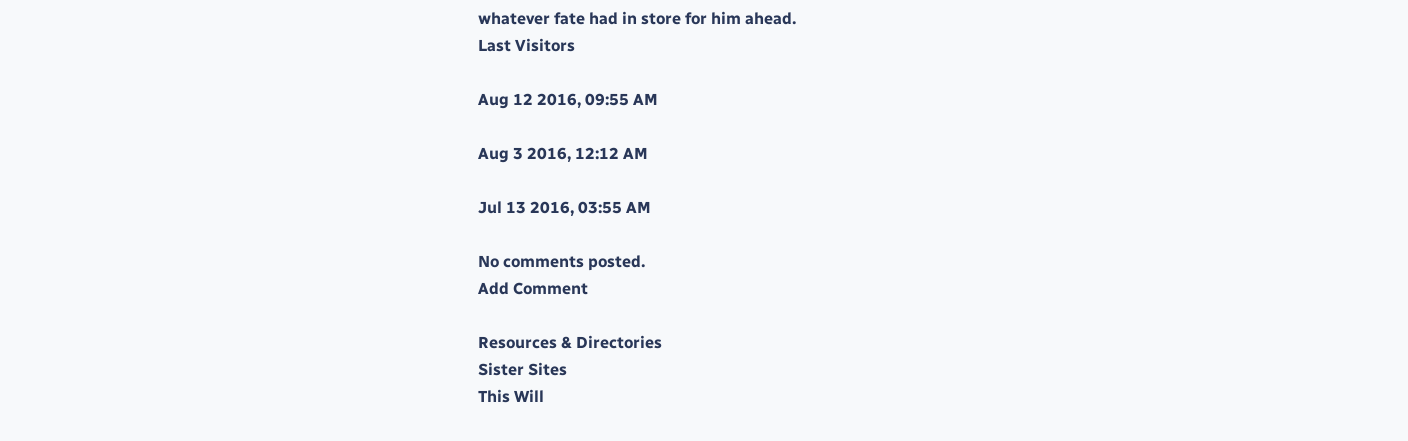whatever fate had in store for him ahead.
Last Visitors

Aug 12 2016, 09:55 AM

Aug 3 2016, 12:12 AM

Jul 13 2016, 03:55 AM

No comments posted.
Add Comment

Resources & Directories
Sister Sites
This Will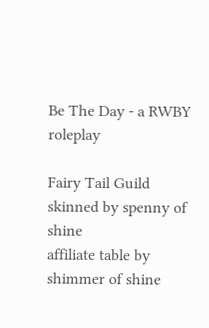Be The Day - a RWBY roleplay

Fairy Tail Guild
skinned by spenny of shine
affiliate table by shimmer of shine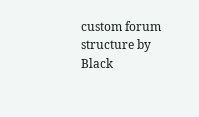custom forum structure by Black